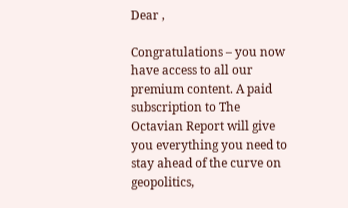Dear ,

Congratulations – you now have access to all our premium content. A paid subscription to The Octavian Report will give you everything you need to stay ahead of the curve on geopolitics,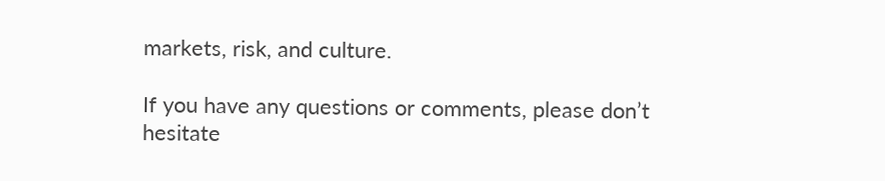markets, risk, and culture.

If you have any questions or comments, please don’t hesitate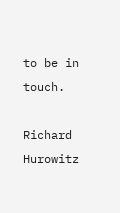to be in touch.

Richard Hurowitz